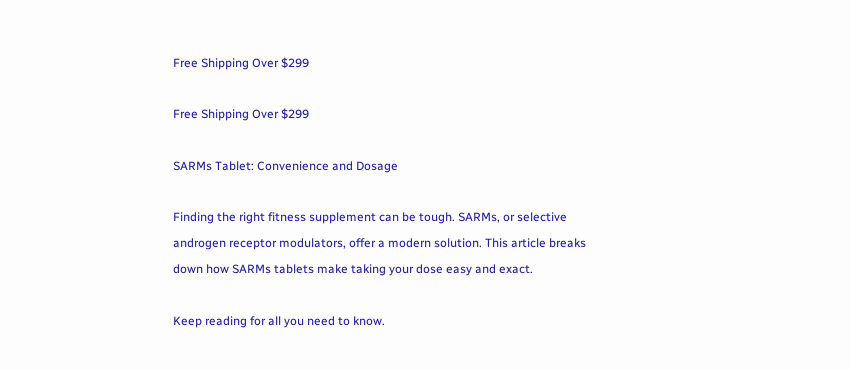Free Shipping Over $299

Free Shipping Over $299

SARMs Tablet: Convenience and Dosage

Finding the right fitness supplement can be tough. SARMs, or selective androgen receptor modulators, offer a modern solution. This article breaks down how SARMs tablets make taking your dose easy and exact.

Keep reading for all you need to know.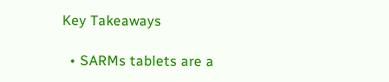Key Takeaways

  • SARMs tablets are a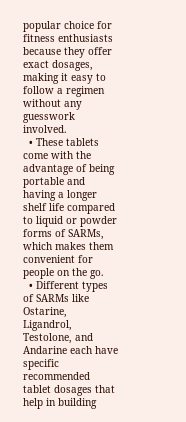popular choice for fitness enthusiasts because they offer exact dosages, making it easy to follow a regimen without any guesswork involved.
  • These tablets come with the advantage of being portable and having a longer shelf life compared to liquid or powder forms of SARMs, which makes them convenient for people on the go.
  • Different types of SARMs like Ostarine, Ligandrol, Testolone, and Andarine each have specific recommended tablet dosages that help in building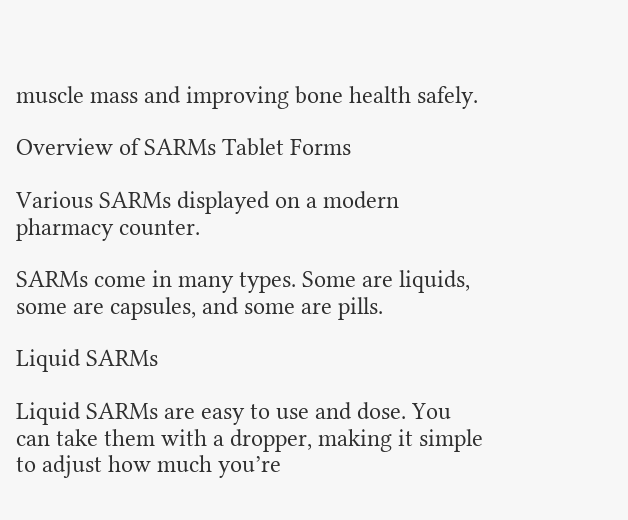muscle mass and improving bone health safely.

Overview of SARMs Tablet Forms

Various SARMs displayed on a modern pharmacy counter.

SARMs come in many types. Some are liquids, some are capsules, and some are pills.

Liquid SARMs

Liquid SARMs are easy to use and dose. You can take them with a dropper, making it simple to adjust how much you’re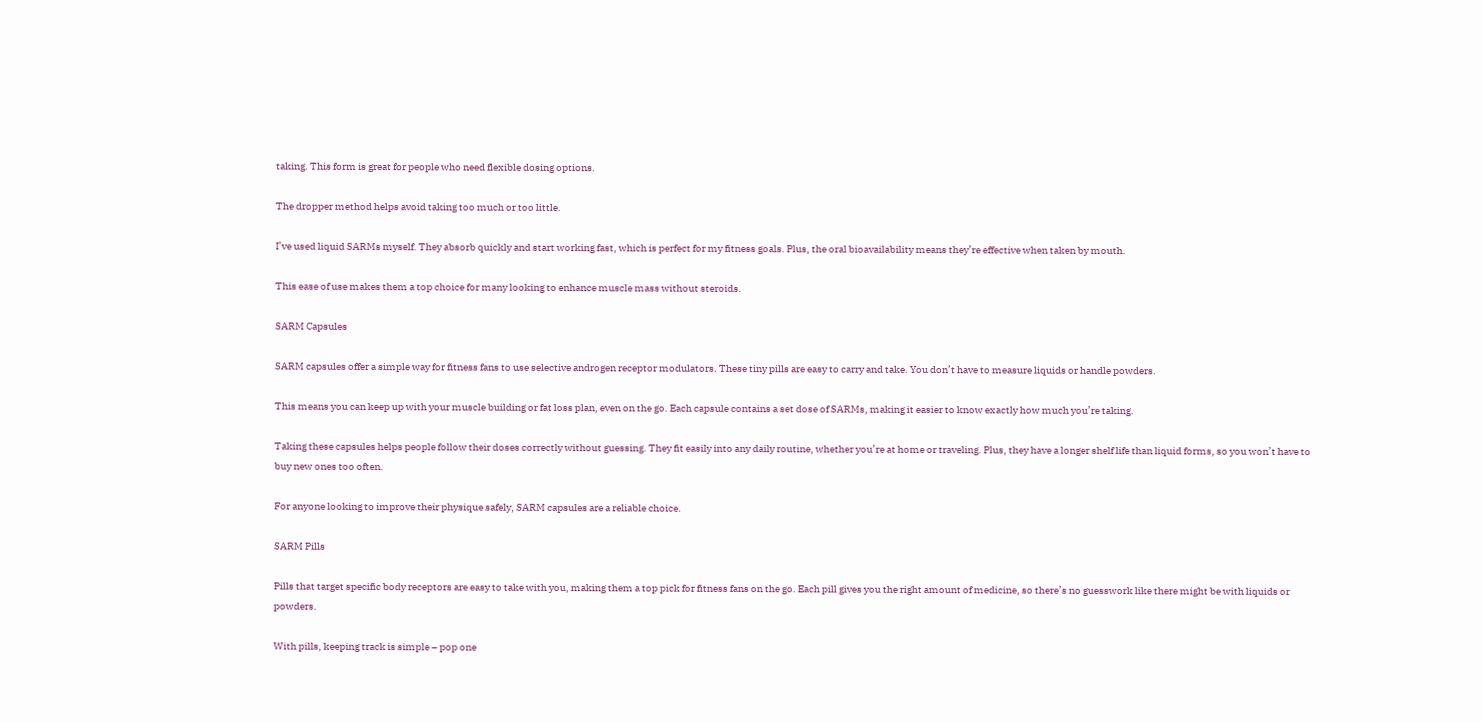taking. This form is great for people who need flexible dosing options.

The dropper method helps avoid taking too much or too little.

I’ve used liquid SARMs myself. They absorb quickly and start working fast, which is perfect for my fitness goals. Plus, the oral bioavailability means they’re effective when taken by mouth.

This ease of use makes them a top choice for many looking to enhance muscle mass without steroids.

SARM Capsules

SARM capsules offer a simple way for fitness fans to use selective androgen receptor modulators. These tiny pills are easy to carry and take. You don’t have to measure liquids or handle powders.

This means you can keep up with your muscle building or fat loss plan, even on the go. Each capsule contains a set dose of SARMs, making it easier to know exactly how much you’re taking.

Taking these capsules helps people follow their doses correctly without guessing. They fit easily into any daily routine, whether you’re at home or traveling. Plus, they have a longer shelf life than liquid forms, so you won’t have to buy new ones too often.

For anyone looking to improve their physique safely, SARM capsules are a reliable choice.

SARM Pills

Pills that target specific body receptors are easy to take with you, making them a top pick for fitness fans on the go. Each pill gives you the right amount of medicine, so there’s no guesswork like there might be with liquids or powders.

With pills, keeping track is simple – pop one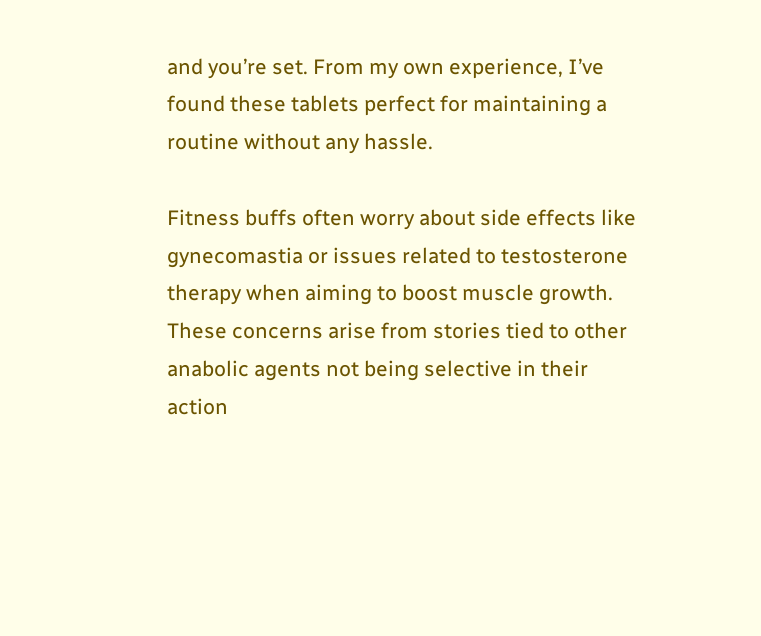and you’re set. From my own experience, I’ve found these tablets perfect for maintaining a routine without any hassle.

Fitness buffs often worry about side effects like gynecomastia or issues related to testosterone therapy when aiming to boost muscle growth. These concerns arise from stories tied to other anabolic agents not being selective in their action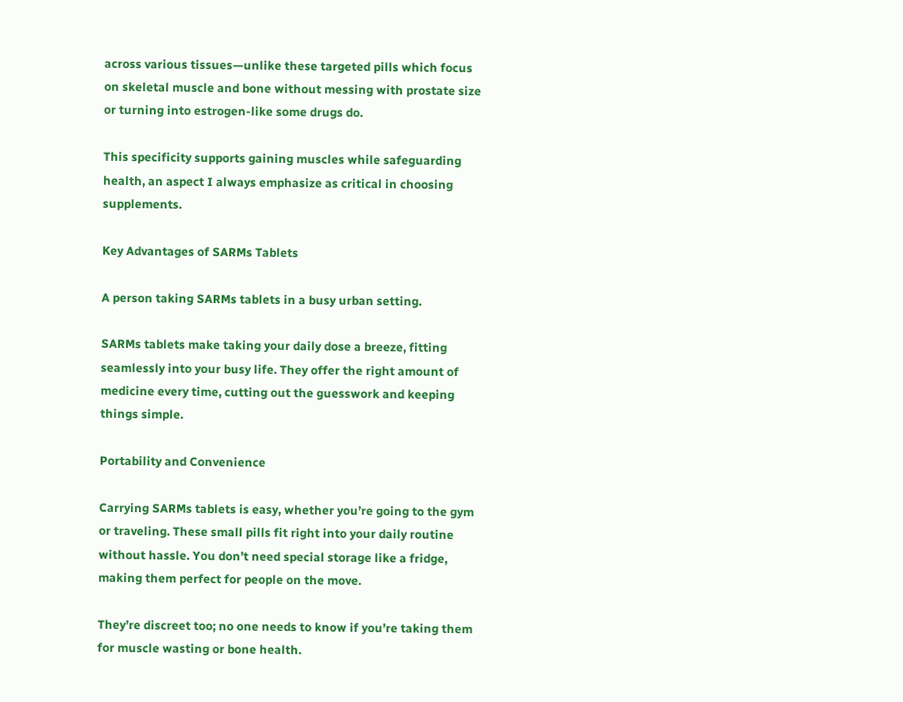across various tissues—unlike these targeted pills which focus on skeletal muscle and bone without messing with prostate size or turning into estrogen-like some drugs do.

This specificity supports gaining muscles while safeguarding health, an aspect I always emphasize as critical in choosing supplements.

Key Advantages of SARMs Tablets

A person taking SARMs tablets in a busy urban setting.

SARMs tablets make taking your daily dose a breeze, fitting seamlessly into your busy life. They offer the right amount of medicine every time, cutting out the guesswork and keeping things simple.

Portability and Convenience

Carrying SARMs tablets is easy, whether you’re going to the gym or traveling. These small pills fit right into your daily routine without hassle. You don’t need special storage like a fridge, making them perfect for people on the move.

They’re discreet too; no one needs to know if you’re taking them for muscle wasting or bone health.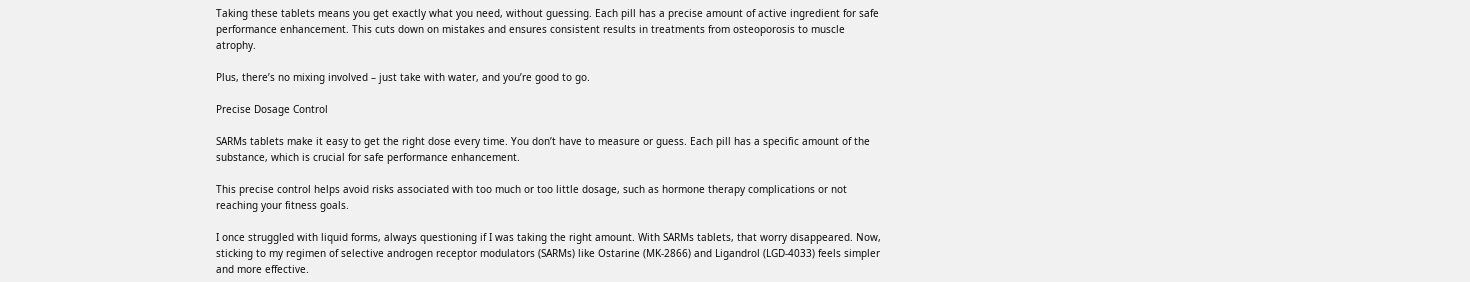Taking these tablets means you get exactly what you need, without guessing. Each pill has a precise amount of active ingredient for safe performance enhancement. This cuts down on mistakes and ensures consistent results in treatments from osteoporosis to muscle atrophy.

Plus, there’s no mixing involved – just take with water, and you’re good to go.

Precise Dosage Control

SARMs tablets make it easy to get the right dose every time. You don’t have to measure or guess. Each pill has a specific amount of the substance, which is crucial for safe performance enhancement.

This precise control helps avoid risks associated with too much or too little dosage, such as hormone therapy complications or not reaching your fitness goals.

I once struggled with liquid forms, always questioning if I was taking the right amount. With SARMs tablets, that worry disappeared. Now, sticking to my regimen of selective androgen receptor modulators (SARMs) like Ostarine (MK-2866) and Ligandrol (LGD-4033) feels simpler and more effective.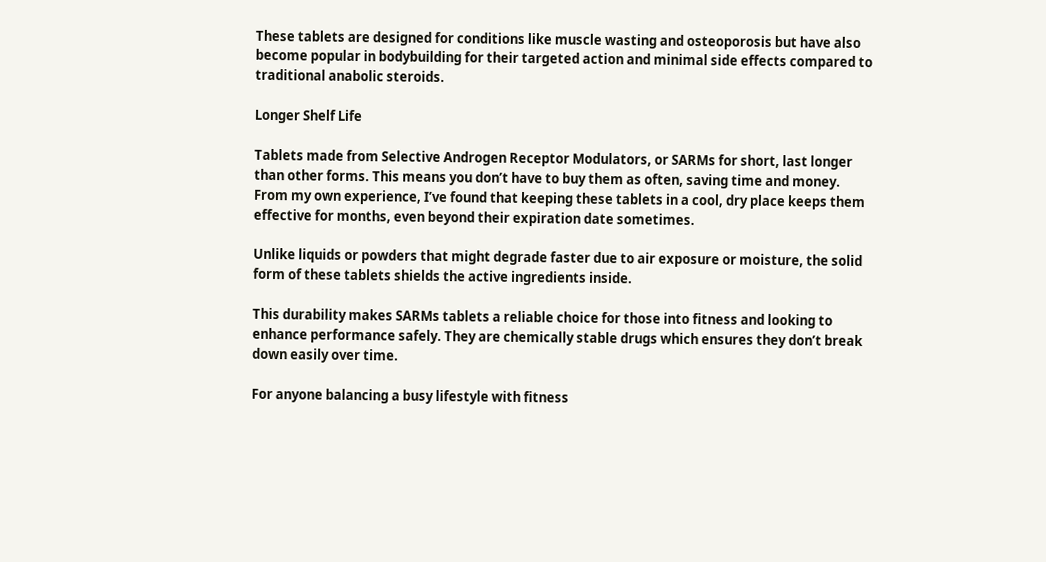These tablets are designed for conditions like muscle wasting and osteoporosis but have also become popular in bodybuilding for their targeted action and minimal side effects compared to traditional anabolic steroids.

Longer Shelf Life

Tablets made from Selective Androgen Receptor Modulators, or SARMs for short, last longer than other forms. This means you don’t have to buy them as often, saving time and money. From my own experience, I’ve found that keeping these tablets in a cool, dry place keeps them effective for months, even beyond their expiration date sometimes.

Unlike liquids or powders that might degrade faster due to air exposure or moisture, the solid form of these tablets shields the active ingredients inside.

This durability makes SARMs tablets a reliable choice for those into fitness and looking to enhance performance safely. They are chemically stable drugs which ensures they don’t break down easily over time.

For anyone balancing a busy lifestyle with fitness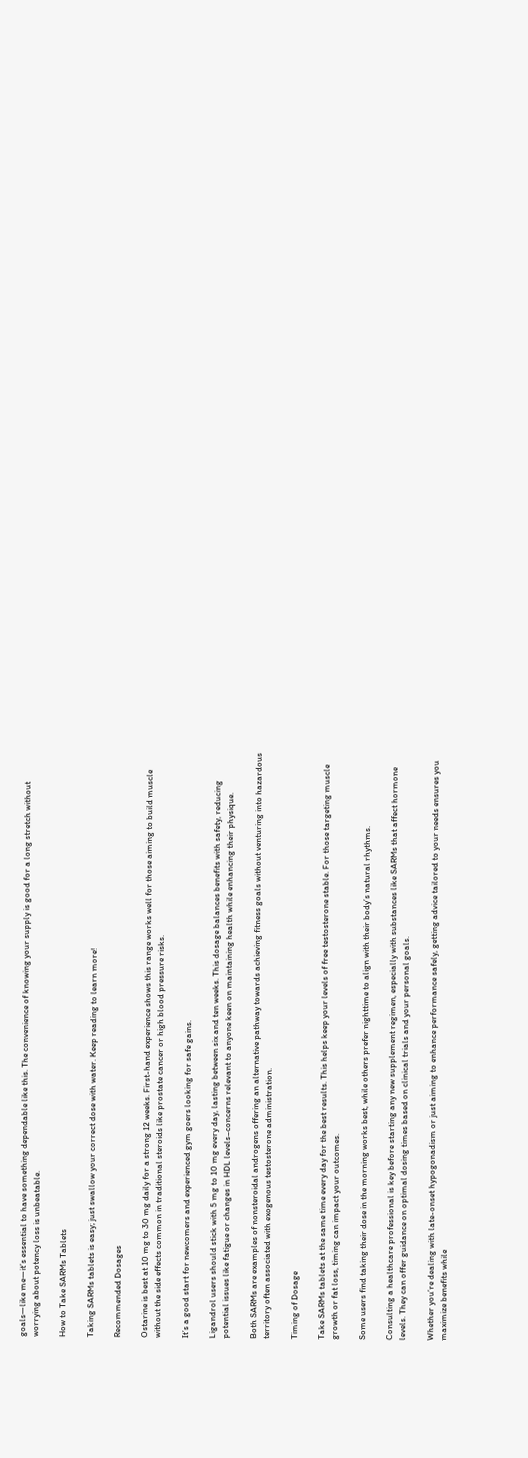goals—like me—it’s essential to have something dependable like this. The convenience of knowing your supply is good for a long stretch without worrying about potency loss is unbeatable.

How to Take SARMs Tablets

Taking SARMs tablets is easy; just swallow your correct dose with water. Keep reading to learn more!

Recommended Dosages

Ostarine is best at 10 mg to 30 mg daily for a strong 12 weeks. First-hand experience shows this range works well for those aiming to build muscle without the side effects common in traditional steroids like prostate cancer or high blood pressure risks.

It’s a good start for newcomers and experienced gym goers looking for safe gains.

Ligandrol users should stick with 5 mg to 10 mg every day, lasting between six and ten weeks. This dosage balances benefits with safety, reducing potential issues like fatigue or changes in HDL levels–concerns relevant to anyone keen on maintaining health while enhancing their physique.

Both SARMs are examples of nonsteroidal androgens offering an alternative pathway towards achieving fitness goals without venturing into hazardous territory often associated with exogenous testosterone administration.

Timing of Dosage

Take SARMs tablets at the same time every day for the best results. This helps keep your levels of free testosterone stable. For those targeting muscle growth or fat loss, timing can impact your outcomes.

Some users find taking their dose in the morning works best, while others prefer nighttime to align with their body’s natural rhythms.

Consulting a healthcare professional is key before starting any new supplement regimen, especially with substances like SARMs that affect hormone levels. They can offer guidance on optimal dosing times based on clinical trials and your personal goals.

Whether you’re dealing with late-onset hypogonadism or just aiming to enhance performance safely, getting advice tailored to your needs ensures you maximize benefits while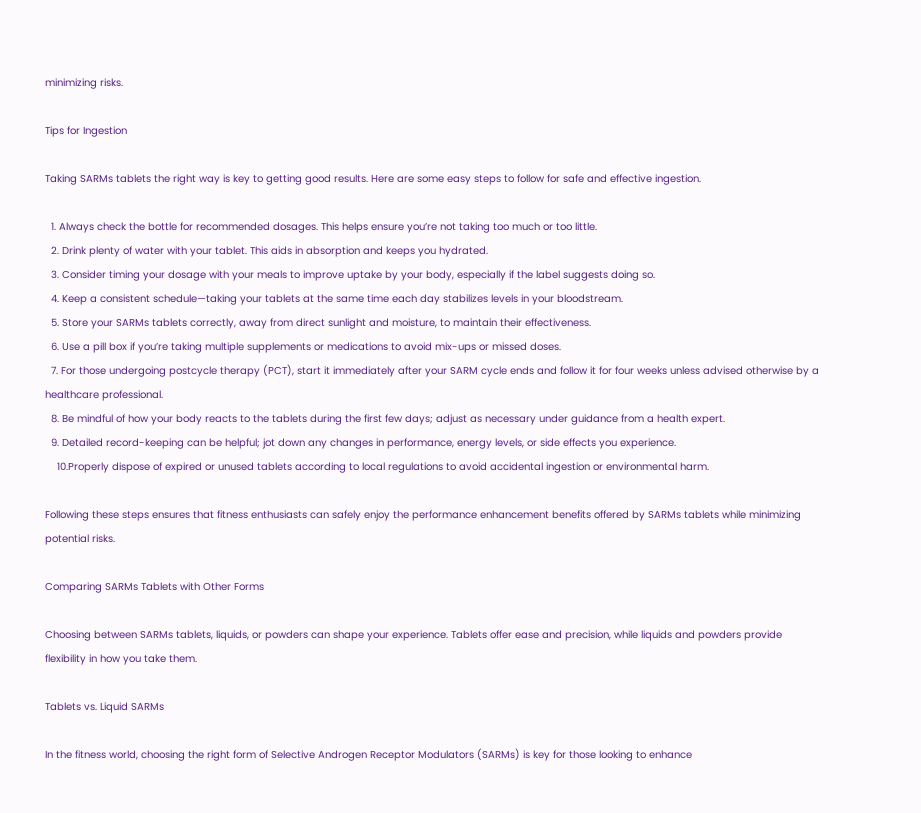minimizing risks.

Tips for Ingestion

Taking SARMs tablets the right way is key to getting good results. Here are some easy steps to follow for safe and effective ingestion.

  1. Always check the bottle for recommended dosages. This helps ensure you’re not taking too much or too little.
  2. Drink plenty of water with your tablet. This aids in absorption and keeps you hydrated.
  3. Consider timing your dosage with your meals to improve uptake by your body, especially if the label suggests doing so.
  4. Keep a consistent schedule—taking your tablets at the same time each day stabilizes levels in your bloodstream.
  5. Store your SARMs tablets correctly, away from direct sunlight and moisture, to maintain their effectiveness.
  6. Use a pill box if you’re taking multiple supplements or medications to avoid mix-ups or missed doses.
  7. For those undergoing postcycle therapy (PCT), start it immediately after your SARM cycle ends and follow it for four weeks unless advised otherwise by a healthcare professional.
  8. Be mindful of how your body reacts to the tablets during the first few days; adjust as necessary under guidance from a health expert.
  9. Detailed record-keeping can be helpful; jot down any changes in performance, energy levels, or side effects you experience.
    10.Properly dispose of expired or unused tablets according to local regulations to avoid accidental ingestion or environmental harm.

Following these steps ensures that fitness enthusiasts can safely enjoy the performance enhancement benefits offered by SARMs tablets while minimizing potential risks.

Comparing SARMs Tablets with Other Forms

Choosing between SARMs tablets, liquids, or powders can shape your experience. Tablets offer ease and precision, while liquids and powders provide flexibility in how you take them.

Tablets vs. Liquid SARMs

In the fitness world, choosing the right form of Selective Androgen Receptor Modulators (SARMs) is key for those looking to enhance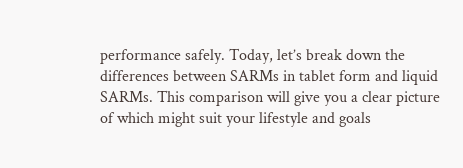performance safely. Today, let’s break down the differences between SARMs in tablet form and liquid SARMs. This comparison will give you a clear picture of which might suit your lifestyle and goals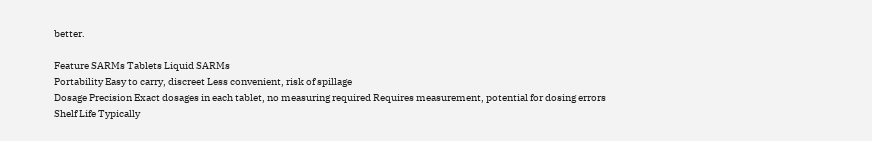better.

Feature SARMs Tablets Liquid SARMs
Portability Easy to carry, discreet Less convenient, risk of spillage
Dosage Precision Exact dosages in each tablet, no measuring required Requires measurement, potential for dosing errors
Shelf Life Typically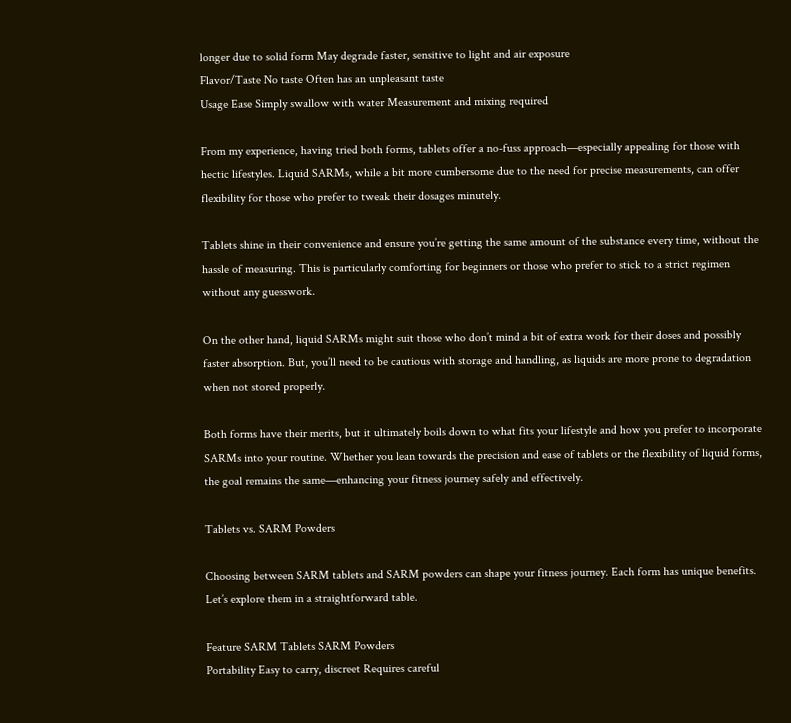longer due to solid form May degrade faster, sensitive to light and air exposure
Flavor/Taste No taste Often has an unpleasant taste
Usage Ease Simply swallow with water Measurement and mixing required

From my experience, having tried both forms, tablets offer a no-fuss approach—especially appealing for those with hectic lifestyles. Liquid SARMs, while a bit more cumbersome due to the need for precise measurements, can offer flexibility for those who prefer to tweak their dosages minutely.

Tablets shine in their convenience and ensure you’re getting the same amount of the substance every time, without the hassle of measuring. This is particularly comforting for beginners or those who prefer to stick to a strict regimen without any guesswork.

On the other hand, liquid SARMs might suit those who don’t mind a bit of extra work for their doses and possibly faster absorption. But, you’ll need to be cautious with storage and handling, as liquids are more prone to degradation when not stored properly.

Both forms have their merits, but it ultimately boils down to what fits your lifestyle and how you prefer to incorporate SARMs into your routine. Whether you lean towards the precision and ease of tablets or the flexibility of liquid forms, the goal remains the same—enhancing your fitness journey safely and effectively.

Tablets vs. SARM Powders

Choosing between SARM tablets and SARM powders can shape your fitness journey. Each form has unique benefits. Let’s explore them in a straightforward table.

Feature SARM Tablets SARM Powders
Portability Easy to carry, discreet Requires careful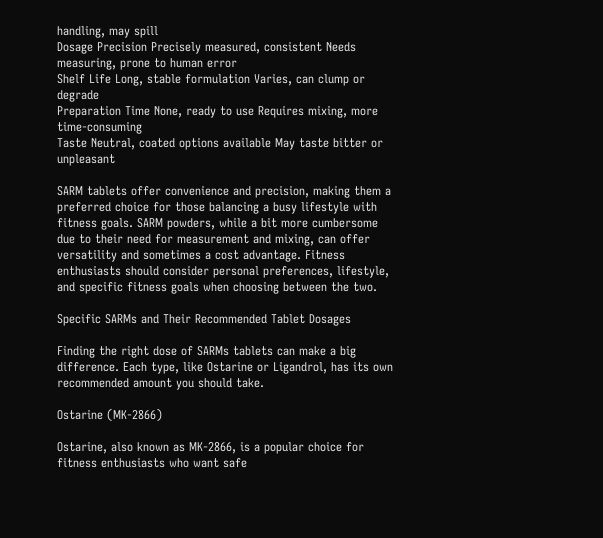handling, may spill
Dosage Precision Precisely measured, consistent Needs measuring, prone to human error
Shelf Life Long, stable formulation Varies, can clump or degrade
Preparation Time None, ready to use Requires mixing, more time-consuming
Taste Neutral, coated options available May taste bitter or unpleasant

SARM tablets offer convenience and precision, making them a preferred choice for those balancing a busy lifestyle with fitness goals. SARM powders, while a bit more cumbersome due to their need for measurement and mixing, can offer versatility and sometimes a cost advantage. Fitness enthusiasts should consider personal preferences, lifestyle, and specific fitness goals when choosing between the two.

Specific SARMs and Their Recommended Tablet Dosages

Finding the right dose of SARMs tablets can make a big difference. Each type, like Ostarine or Ligandrol, has its own recommended amount you should take.

Ostarine (MK-2866)

Ostarine, also known as MK-2866, is a popular choice for fitness enthusiasts who want safe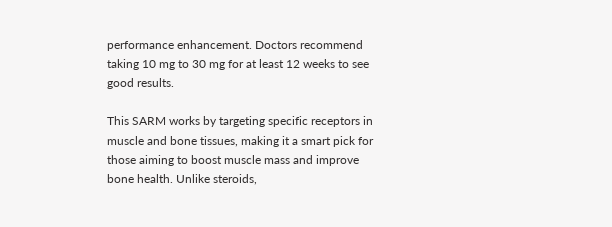performance enhancement. Doctors recommend taking 10 mg to 30 mg for at least 12 weeks to see good results.

This SARM works by targeting specific receptors in muscle and bone tissues, making it a smart pick for those aiming to boost muscle mass and improve bone health. Unlike steroids,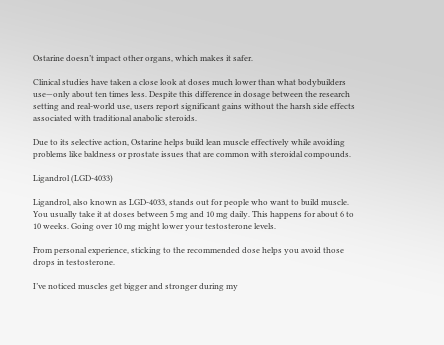Ostarine doesn’t impact other organs, which makes it safer.

Clinical studies have taken a close look at doses much lower than what bodybuilders use—only about ten times less. Despite this difference in dosage between the research setting and real-world use, users report significant gains without the harsh side effects associated with traditional anabolic steroids.

Due to its selective action, Ostarine helps build lean muscle effectively while avoiding problems like baldness or prostate issues that are common with steroidal compounds.

Ligandrol (LGD-4033)

Ligandrol, also known as LGD-4033, stands out for people who want to build muscle. You usually take it at doses between 5 mg and 10 mg daily. This happens for about 6 to 10 weeks. Going over 10 mg might lower your testosterone levels.

From personal experience, sticking to the recommended dose helps you avoid those drops in testosterone.

I’ve noticed muscles get bigger and stronger during my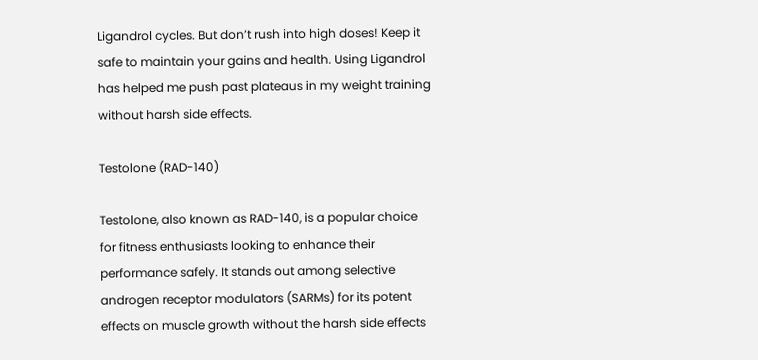Ligandrol cycles. But don’t rush into high doses! Keep it safe to maintain your gains and health. Using Ligandrol has helped me push past plateaus in my weight training without harsh side effects.

Testolone (RAD-140)

Testolone, also known as RAD-140, is a popular choice for fitness enthusiasts looking to enhance their performance safely. It stands out among selective androgen receptor modulators (SARMs) for its potent effects on muscle growth without the harsh side effects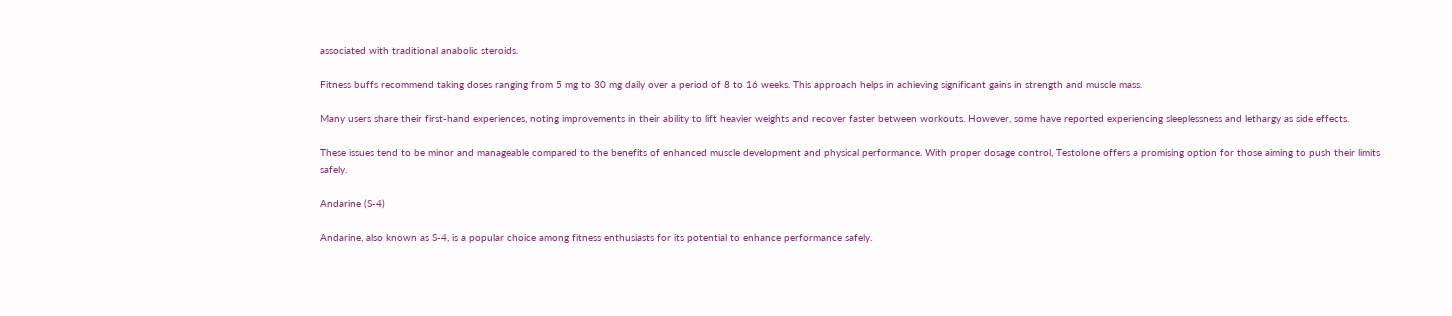associated with traditional anabolic steroids.

Fitness buffs recommend taking doses ranging from 5 mg to 30 mg daily over a period of 8 to 16 weeks. This approach helps in achieving significant gains in strength and muscle mass.

Many users share their first-hand experiences, noting improvements in their ability to lift heavier weights and recover faster between workouts. However, some have reported experiencing sleeplessness and lethargy as side effects.

These issues tend to be minor and manageable compared to the benefits of enhanced muscle development and physical performance. With proper dosage control, Testolone offers a promising option for those aiming to push their limits safely.

Andarine (S-4)

Andarine, also known as S-4, is a popular choice among fitness enthusiasts for its potential to enhance performance safely.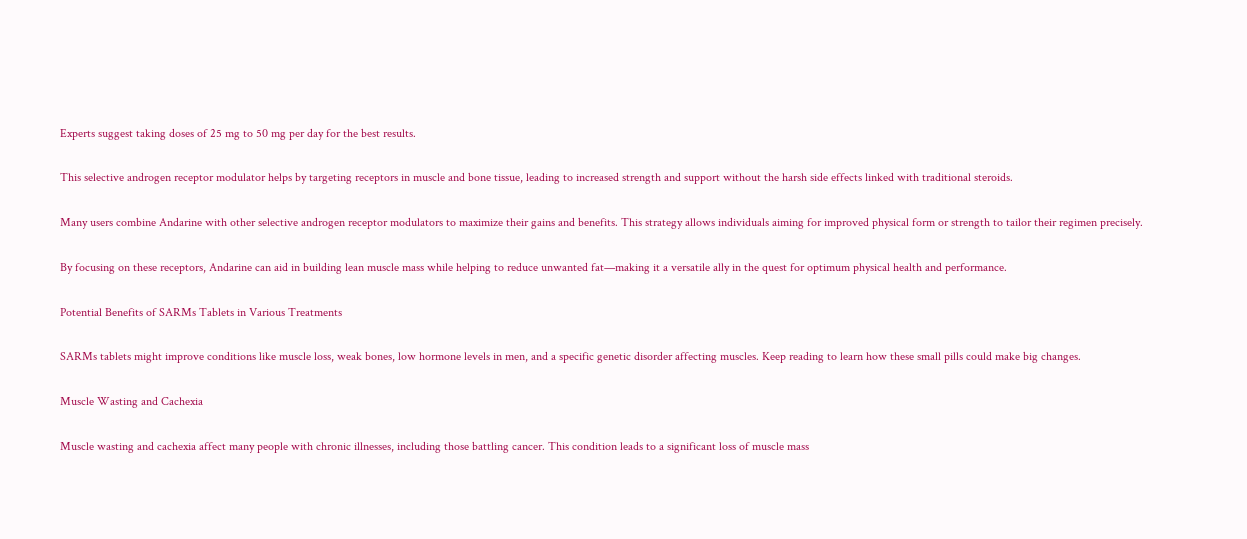Experts suggest taking doses of 25 mg to 50 mg per day for the best results.

This selective androgen receptor modulator helps by targeting receptors in muscle and bone tissue, leading to increased strength and support without the harsh side effects linked with traditional steroids.

Many users combine Andarine with other selective androgen receptor modulators to maximize their gains and benefits. This strategy allows individuals aiming for improved physical form or strength to tailor their regimen precisely.

By focusing on these receptors, Andarine can aid in building lean muscle mass while helping to reduce unwanted fat—making it a versatile ally in the quest for optimum physical health and performance.

Potential Benefits of SARMs Tablets in Various Treatments

SARMs tablets might improve conditions like muscle loss, weak bones, low hormone levels in men, and a specific genetic disorder affecting muscles. Keep reading to learn how these small pills could make big changes.

Muscle Wasting and Cachexia

Muscle wasting and cachexia affect many people with chronic illnesses, including those battling cancer. This condition leads to a significant loss of muscle mass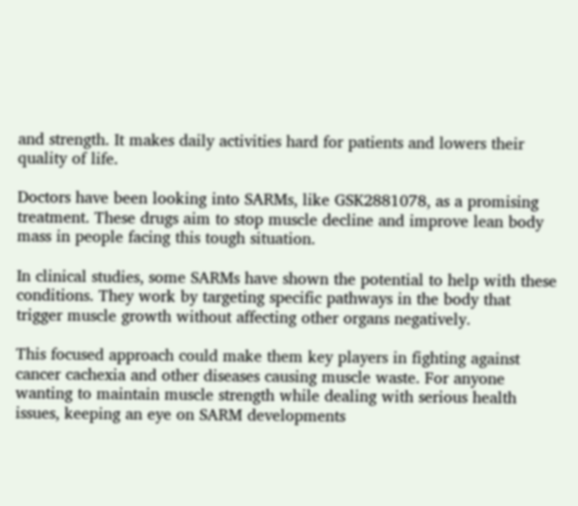and strength. It makes daily activities hard for patients and lowers their quality of life.

Doctors have been looking into SARMs, like GSK2881078, as a promising treatment. These drugs aim to stop muscle decline and improve lean body mass in people facing this tough situation.

In clinical studies, some SARMs have shown the potential to help with these conditions. They work by targeting specific pathways in the body that trigger muscle growth without affecting other organs negatively.

This focused approach could make them key players in fighting against cancer cachexia and other diseases causing muscle waste. For anyone wanting to maintain muscle strength while dealing with serious health issues, keeping an eye on SARM developments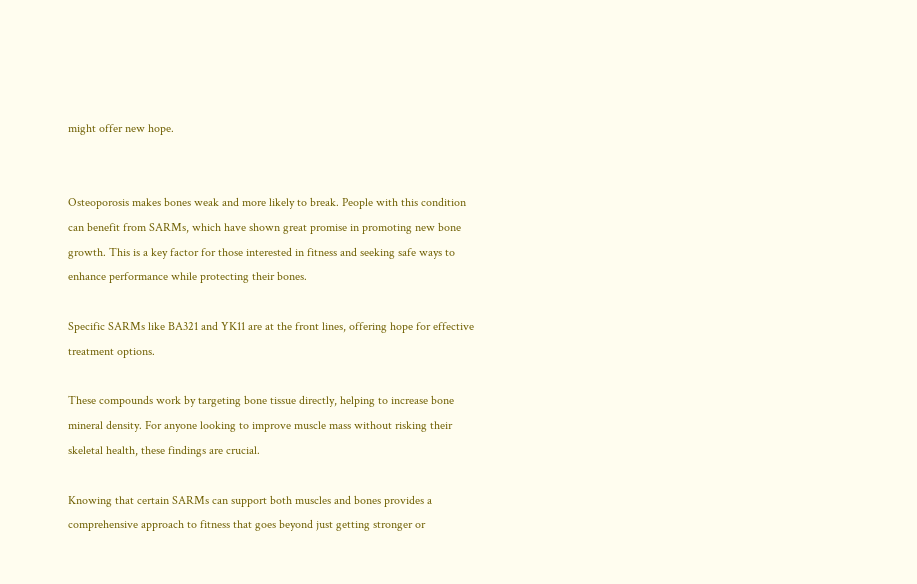might offer new hope.


Osteoporosis makes bones weak and more likely to break. People with this condition can benefit from SARMs, which have shown great promise in promoting new bone growth. This is a key factor for those interested in fitness and seeking safe ways to enhance performance while protecting their bones.

Specific SARMs like BA321 and YK11 are at the front lines, offering hope for effective treatment options.

These compounds work by targeting bone tissue directly, helping to increase bone mineral density. For anyone looking to improve muscle mass without risking their skeletal health, these findings are crucial.

Knowing that certain SARMs can support both muscles and bones provides a comprehensive approach to fitness that goes beyond just getting stronger or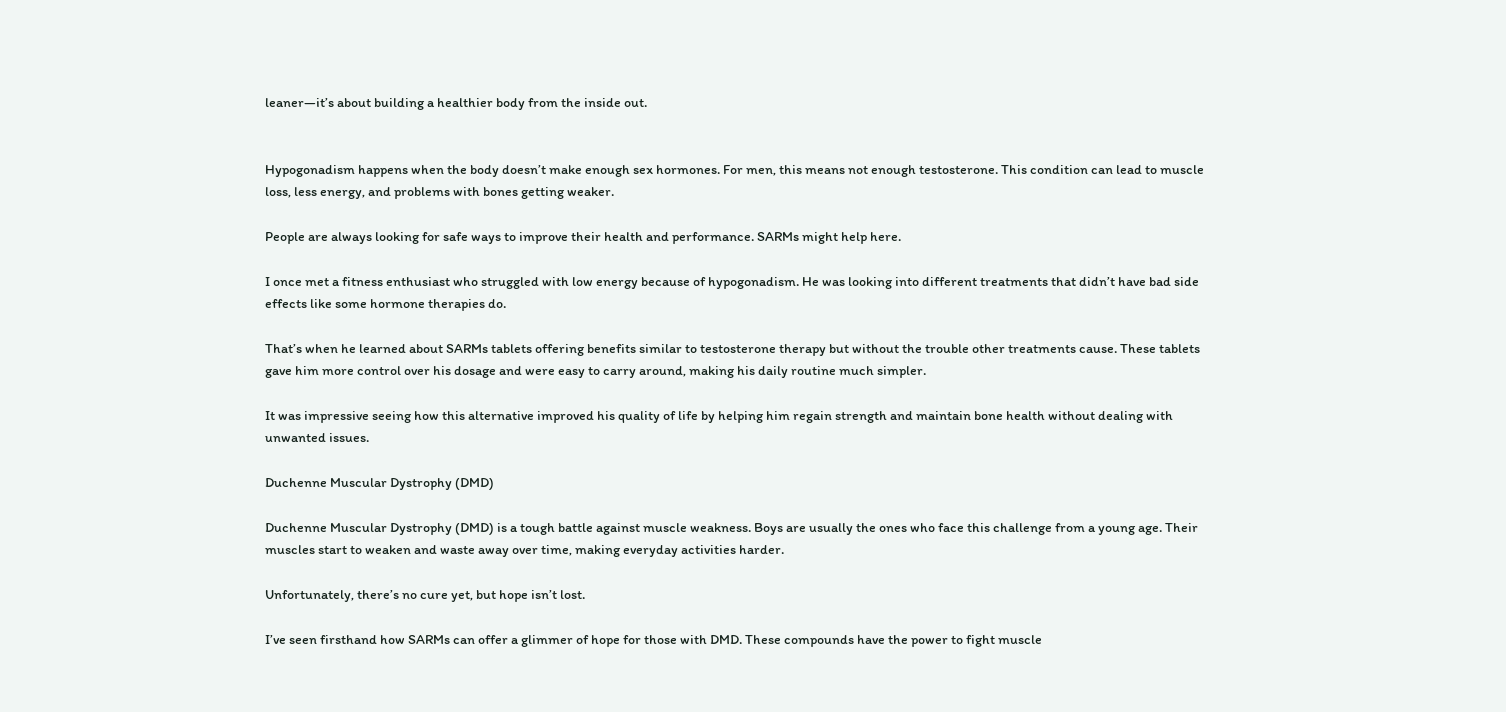leaner—it’s about building a healthier body from the inside out.


Hypogonadism happens when the body doesn’t make enough sex hormones. For men, this means not enough testosterone. This condition can lead to muscle loss, less energy, and problems with bones getting weaker.

People are always looking for safe ways to improve their health and performance. SARMs might help here.

I once met a fitness enthusiast who struggled with low energy because of hypogonadism. He was looking into different treatments that didn’t have bad side effects like some hormone therapies do.

That’s when he learned about SARMs tablets offering benefits similar to testosterone therapy but without the trouble other treatments cause. These tablets gave him more control over his dosage and were easy to carry around, making his daily routine much simpler.

It was impressive seeing how this alternative improved his quality of life by helping him regain strength and maintain bone health without dealing with unwanted issues.

Duchenne Muscular Dystrophy (DMD)

Duchenne Muscular Dystrophy (DMD) is a tough battle against muscle weakness. Boys are usually the ones who face this challenge from a young age. Their muscles start to weaken and waste away over time, making everyday activities harder.

Unfortunately, there’s no cure yet, but hope isn’t lost.

I’ve seen firsthand how SARMs can offer a glimmer of hope for those with DMD. These compounds have the power to fight muscle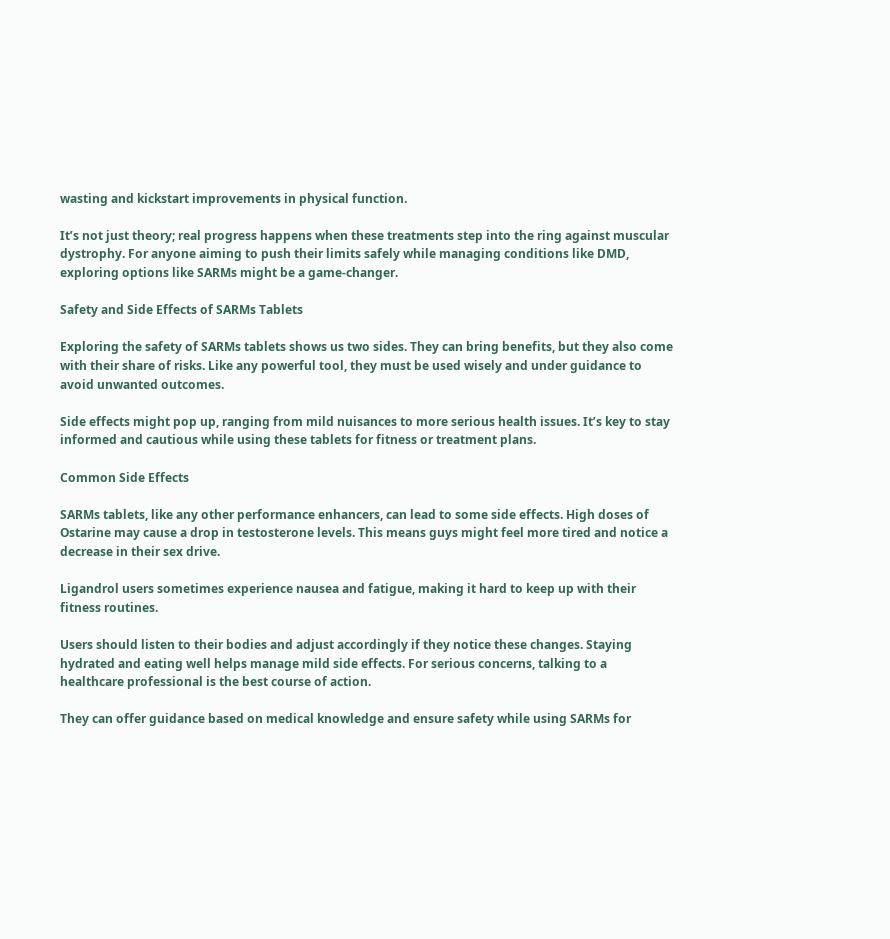wasting and kickstart improvements in physical function.

It’s not just theory; real progress happens when these treatments step into the ring against muscular dystrophy. For anyone aiming to push their limits safely while managing conditions like DMD, exploring options like SARMs might be a game-changer.

Safety and Side Effects of SARMs Tablets

Exploring the safety of SARMs tablets shows us two sides. They can bring benefits, but they also come with their share of risks. Like any powerful tool, they must be used wisely and under guidance to avoid unwanted outcomes.

Side effects might pop up, ranging from mild nuisances to more serious health issues. It’s key to stay informed and cautious while using these tablets for fitness or treatment plans.

Common Side Effects

SARMs tablets, like any other performance enhancers, can lead to some side effects. High doses of Ostarine may cause a drop in testosterone levels. This means guys might feel more tired and notice a decrease in their sex drive.

Ligandrol users sometimes experience nausea and fatigue, making it hard to keep up with their fitness routines.

Users should listen to their bodies and adjust accordingly if they notice these changes. Staying hydrated and eating well helps manage mild side effects. For serious concerns, talking to a healthcare professional is the best course of action.

They can offer guidance based on medical knowledge and ensure safety while using SARMs for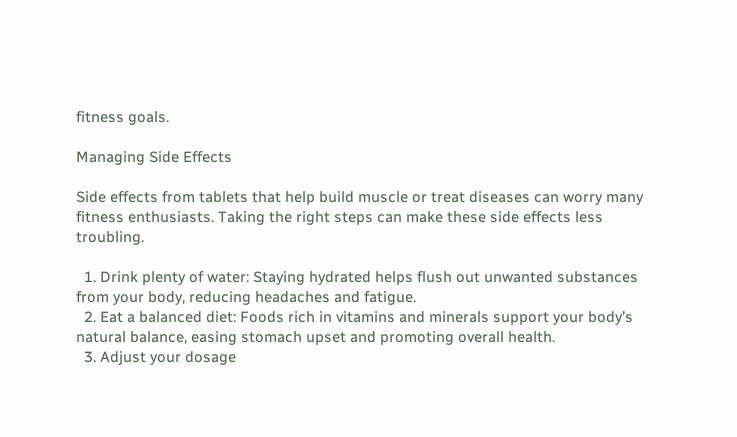fitness goals.

Managing Side Effects

Side effects from tablets that help build muscle or treat diseases can worry many fitness enthusiasts. Taking the right steps can make these side effects less troubling.

  1. Drink plenty of water: Staying hydrated helps flush out unwanted substances from your body, reducing headaches and fatigue.
  2. Eat a balanced diet: Foods rich in vitamins and minerals support your body’s natural balance, easing stomach upset and promoting overall health.
  3. Adjust your dosage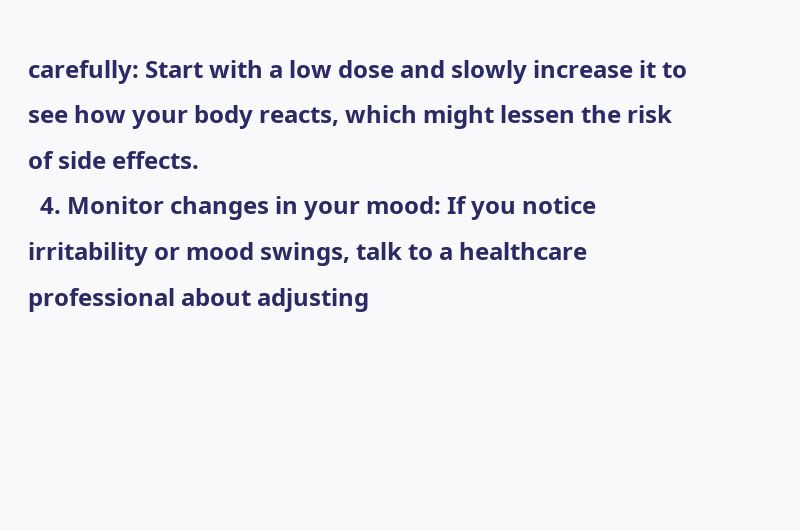carefully: Start with a low dose and slowly increase it to see how your body reacts, which might lessen the risk of side effects.
  4. Monitor changes in your mood: If you notice irritability or mood swings, talk to a healthcare professional about adjusting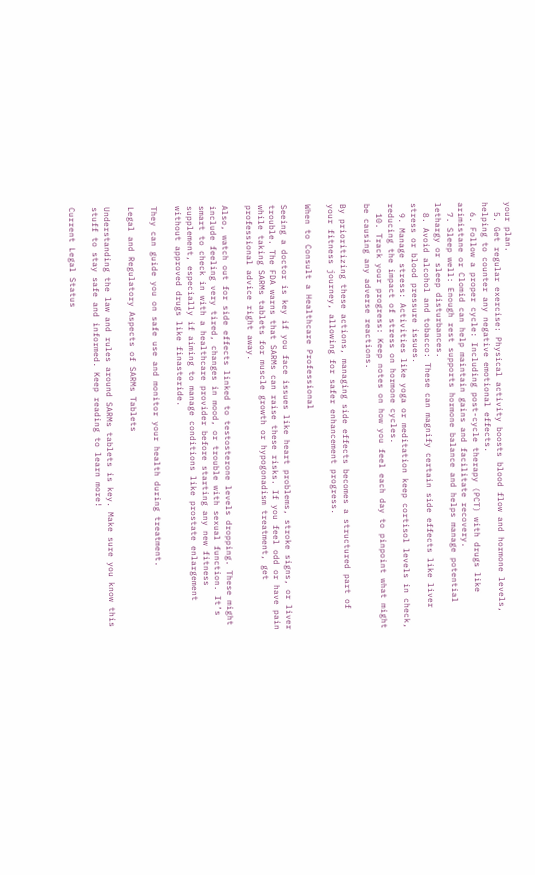your plan.
  5. Get regular exercise: Physical activity boosts blood flow and hormone levels, helping to counter any negative emotional effects.
  6. Follow a proper cycle: Including post-cycle therapy (PCT) with drugs like arimistane or Clomid can help maintain gains and facilitate recovery.
  7. Sleep well: Enough rest supports hormone balance and helps manage potential lethargy or sleep disturbances.
  8. Avoid alcohol and tobacco: These can magnify certain side effects like liver stress or blood pressure issues.
  9. Manage stress: Activities like yoga or meditation keep cortisol levels in check, reducing the impact of stress on hormone cycles.
  10. Track your progress: Keep notes on how you feel each day to pinpoint what might be causing any adverse reactions.

By prioritizing these actions, managing side effects becomes a structured part of your fitness journey, allowing for safer enhancement progress.

When to Consult a Healthcare Professional

Seeing a doctor is key if you face issues like heart problems, stroke signs, or liver trouble. The FDA warns that SARMs can raise these risks. If you feel odd or have pain while taking SARMs tablets for muscle growth or hypogonadism treatment, get professional advice right away.

Also, watch out for side effects linked to testosterone levels dropping. These might include feeling very tired, changes in mood, or trouble with sexual function. It’s smart to check in with a healthcare provider before starting any new fitness supplement, especially if aiming to manage conditions like prostate enlargement without approved drugs like finasteride.

They can guide you on safe use and monitor your health during treatment.

Legal and Regulatory Aspects of SARMs Tablets

Understanding the law and rules around SARMs tablets is key. Make sure you know this stuff to stay safe and informed. Keep reading to learn more!

Current Legal Status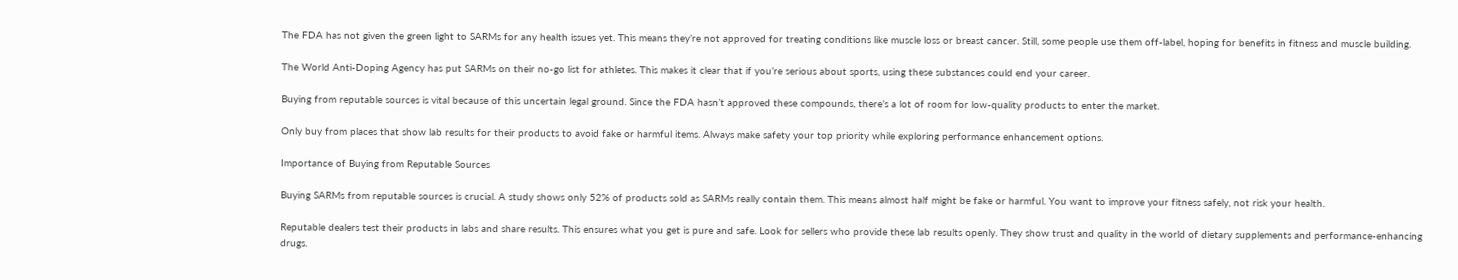The FDA has not given the green light to SARMs for any health issues yet. This means they’re not approved for treating conditions like muscle loss or breast cancer. Still, some people use them off-label, hoping for benefits in fitness and muscle building.

The World Anti-Doping Agency has put SARMs on their no-go list for athletes. This makes it clear that if you’re serious about sports, using these substances could end your career.

Buying from reputable sources is vital because of this uncertain legal ground. Since the FDA hasn’t approved these compounds, there’s a lot of room for low-quality products to enter the market.

Only buy from places that show lab results for their products to avoid fake or harmful items. Always make safety your top priority while exploring performance enhancement options.

Importance of Buying from Reputable Sources

Buying SARMs from reputable sources is crucial. A study shows only 52% of products sold as SARMs really contain them. This means almost half might be fake or harmful. You want to improve your fitness safely, not risk your health.

Reputable dealers test their products in labs and share results. This ensures what you get is pure and safe. Look for sellers who provide these lab results openly. They show trust and quality in the world of dietary supplements and performance-enhancing drugs.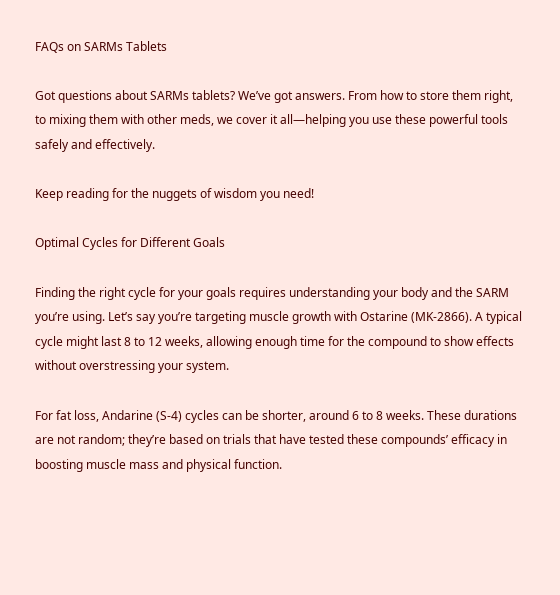FAQs on SARMs Tablets

Got questions about SARMs tablets? We’ve got answers. From how to store them right, to mixing them with other meds, we cover it all—helping you use these powerful tools safely and effectively.

Keep reading for the nuggets of wisdom you need!

Optimal Cycles for Different Goals

Finding the right cycle for your goals requires understanding your body and the SARM you’re using. Let’s say you’re targeting muscle growth with Ostarine (MK-2866). A typical cycle might last 8 to 12 weeks, allowing enough time for the compound to show effects without overstressing your system.

For fat loss, Andarine (S-4) cycles can be shorter, around 6 to 8 weeks. These durations are not random; they’re based on trials that have tested these compounds’ efficacy in boosting muscle mass and physical function.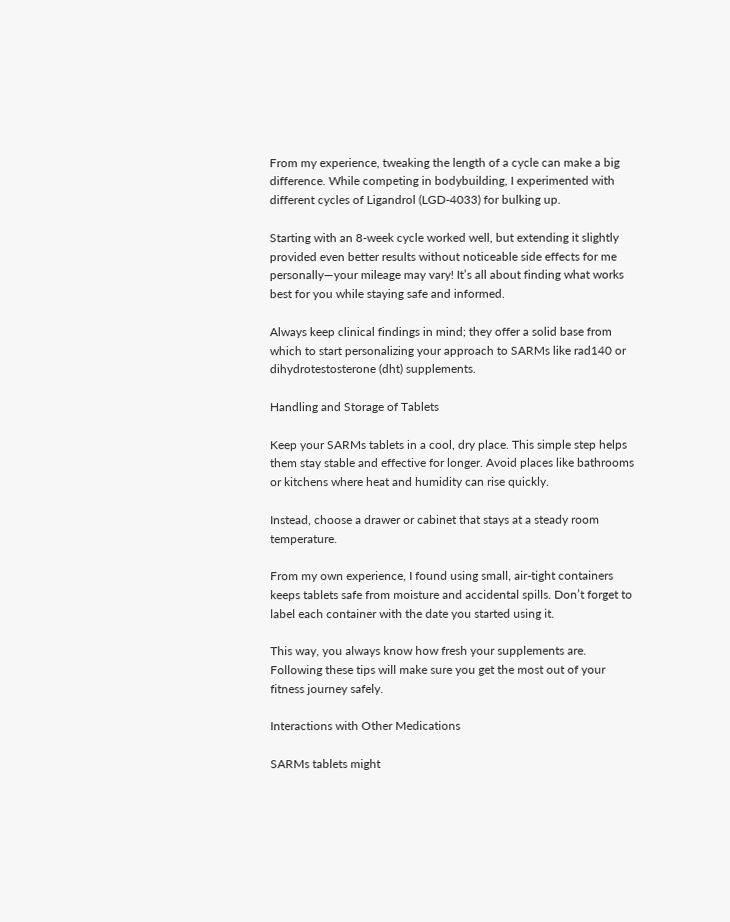From my experience, tweaking the length of a cycle can make a big difference. While competing in bodybuilding, I experimented with different cycles of Ligandrol (LGD-4033) for bulking up.

Starting with an 8-week cycle worked well, but extending it slightly provided even better results without noticeable side effects for me personally—your mileage may vary! It’s all about finding what works best for you while staying safe and informed.

Always keep clinical findings in mind; they offer a solid base from which to start personalizing your approach to SARMs like rad140 or dihydrotestosterone (dht) supplements.

Handling and Storage of Tablets

Keep your SARMs tablets in a cool, dry place. This simple step helps them stay stable and effective for longer. Avoid places like bathrooms or kitchens where heat and humidity can rise quickly.

Instead, choose a drawer or cabinet that stays at a steady room temperature.

From my own experience, I found using small, air-tight containers keeps tablets safe from moisture and accidental spills. Don’t forget to label each container with the date you started using it.

This way, you always know how fresh your supplements are. Following these tips will make sure you get the most out of your fitness journey safely.

Interactions with Other Medications

SARMs tablets might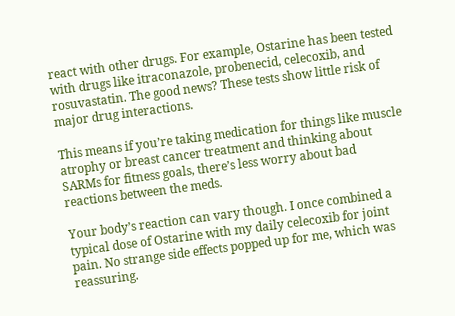react with other drugs. For example, Ostarine has been tested with drugs like itraconazole, probenecid, celecoxib, and rosuvastatin. The good news? These tests show little risk of major drug interactions.

This means if you’re taking medication for things like muscle atrophy or breast cancer treatment and thinking about SARMs for fitness goals, there’s less worry about bad reactions between the meds.

Your body’s reaction can vary though. I once combined a typical dose of Ostarine with my daily celecoxib for joint pain. No strange side effects popped up for me, which was reassuring.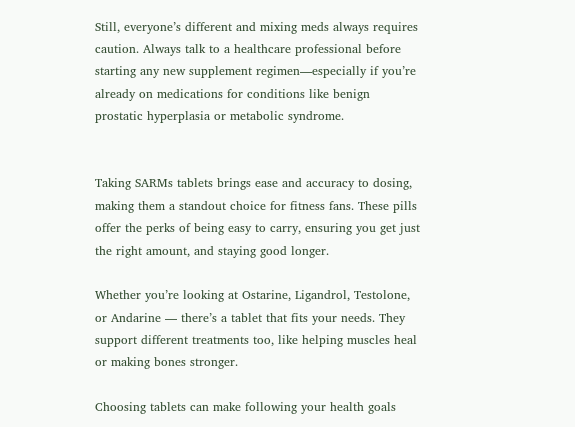Still, everyone’s different and mixing meds always requires caution. Always talk to a healthcare professional before starting any new supplement regimen—especially if you’re already on medications for conditions like benign prostatic hyperplasia or metabolic syndrome.


Taking SARMs tablets brings ease and accuracy to dosing, making them a standout choice for fitness fans. These pills offer the perks of being easy to carry, ensuring you get just the right amount, and staying good longer.

Whether you’re looking at Ostarine, Ligandrol, Testolone, or Andarine — there’s a tablet that fits your needs. They support different treatments too, like helping muscles heal or making bones stronger.

Choosing tablets can make following your health goals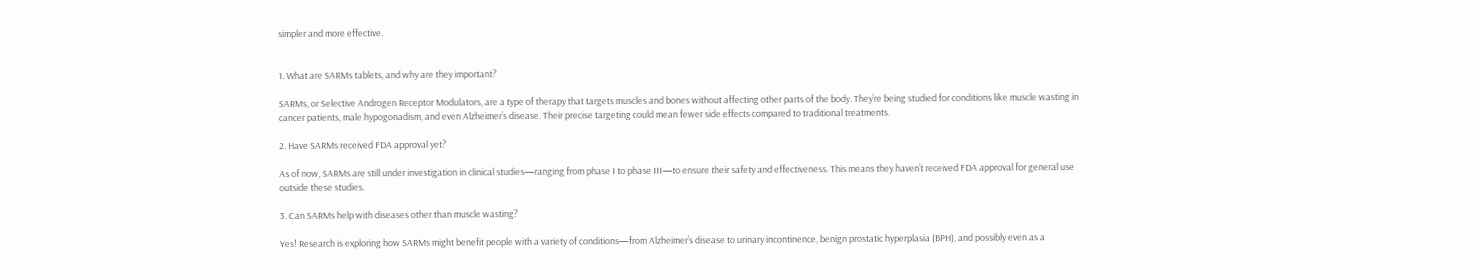simpler and more effective.


1. What are SARMs tablets, and why are they important?

SARMs, or Selective Androgen Receptor Modulators, are a type of therapy that targets muscles and bones without affecting other parts of the body. They’re being studied for conditions like muscle wasting in cancer patients, male hypogonadism, and even Alzheimer’s disease. Their precise targeting could mean fewer side effects compared to traditional treatments.

2. Have SARMs received FDA approval yet?

As of now, SARMs are still under investigation in clinical studies—ranging from phase I to phase III—to ensure their safety and effectiveness. This means they haven’t received FDA approval for general use outside these studies.

3. Can SARMs help with diseases other than muscle wasting?

Yes! Research is exploring how SARMs might benefit people with a variety of conditions—from Alzheimer’s disease to urinary incontinence, benign prostatic hyperplasia (BPH), and possibly even as a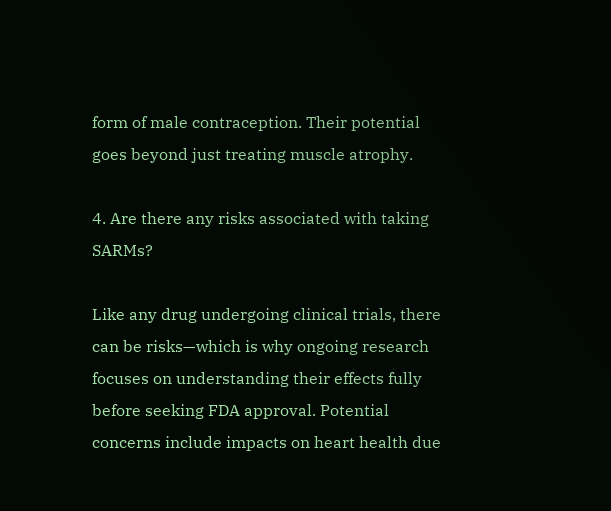form of male contraception. Their potential goes beyond just treating muscle atrophy.

4. Are there any risks associated with taking SARMs?

Like any drug undergoing clinical trials, there can be risks—which is why ongoing research focuses on understanding their effects fully before seeking FDA approval. Potential concerns include impacts on heart health due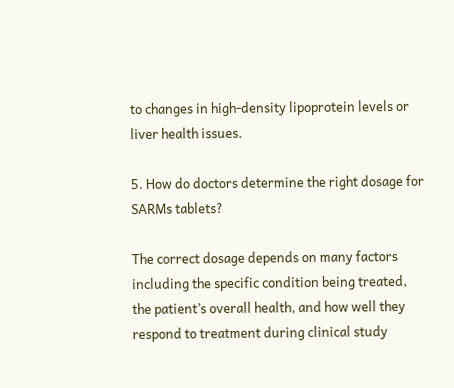to changes in high-density lipoprotein levels or liver health issues.

5. How do doctors determine the right dosage for SARMs tablets?

The correct dosage depends on many factors including the specific condition being treated, the patient’s overall health, and how well they respond to treatment during clinical study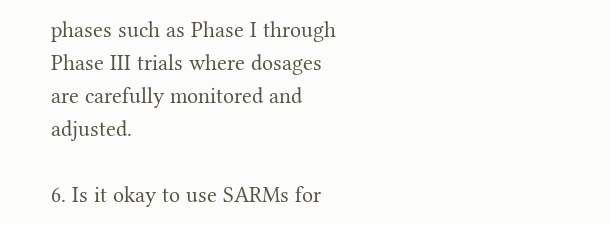phases such as Phase I through Phase III trials where dosages are carefully monitored and adjusted.

6. Is it okay to use SARMs for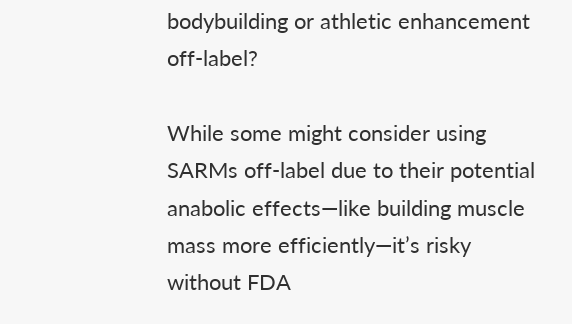bodybuilding or athletic enhancement off-label?

While some might consider using SARMs off-label due to their potential anabolic effects—like building muscle mass more efficiently—it’s risky without FDA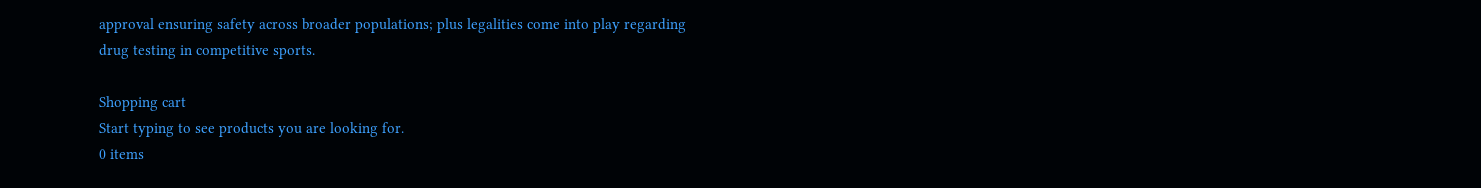approval ensuring safety across broader populations; plus legalities come into play regarding drug testing in competitive sports.

Shopping cart
Start typing to see products you are looking for.
0 items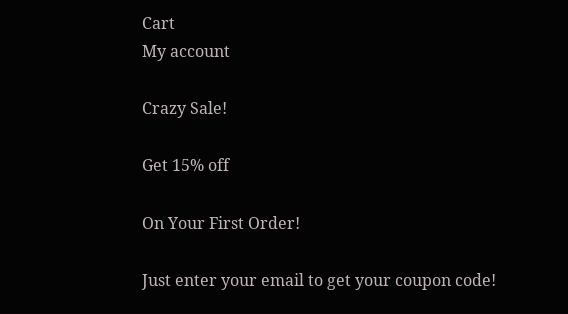Cart
My account

Crazy Sale!

Get 15% off

On Your First Order!

Just enter your email to get your coupon code!